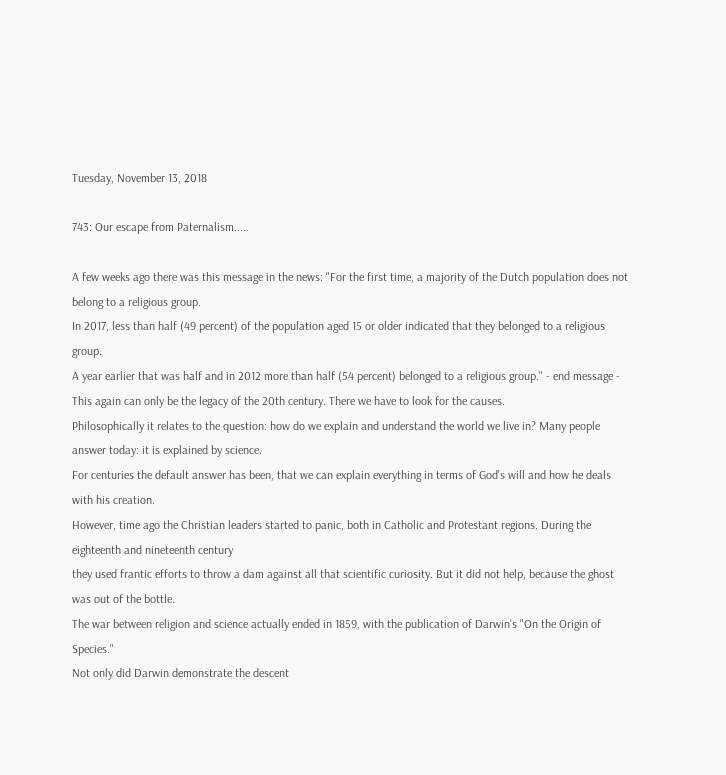Tuesday, November 13, 2018

743: Our escape from Paternalism.....

A few weeks ago there was this message in the news: "For the first time, a majority of the Dutch population does not belong to a religious group.
In 2017, less than half (49 percent) of the population aged 15 or older indicated that they belonged to a religious group.
A year earlier that was half and in 2012 more than half (54 percent) belonged to a religious group." - end message -
This again can only be the legacy of the 20th century. There we have to look for the causes.
Philosophically it relates to the question: how do we explain and understand the world we live in? Many people answer today: it is explained by science.
For centuries the default answer has been, that we can explain everything in terms of God's will and how he deals with his creation.
However, time ago the Christian leaders started to panic, both in Catholic and Protestant regions. During the eighteenth and nineteenth century
they used frantic efforts to throw a dam against all that scientific curiosity. But it did not help, because the ghost was out of the bottle.
The war between religion and science actually ended in 1859, with the publication of Darwin's "On the Origin of Species."
Not only did Darwin demonstrate the descent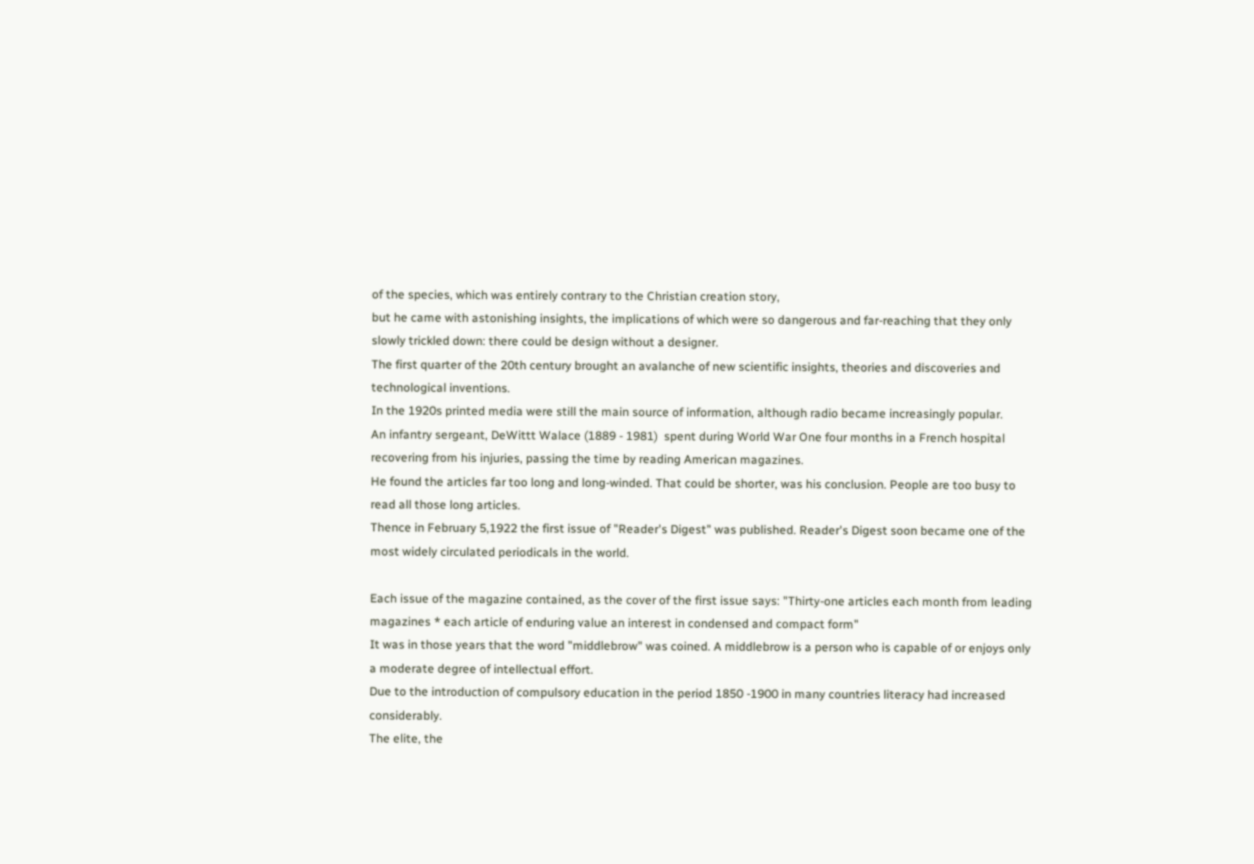of the species, which was entirely contrary to the Christian creation story,
but he came with astonishing insights, the implications of which were so dangerous and far-reaching that they only slowly trickled down: there could be design without a designer.
The first quarter of the 20th century brought an avalanche of new scientific insights, theories and discoveries and technological inventions.
In the 1920s printed media were still the main source of information, although radio became increasingly popular.
An infantry sergeant, DeWittt Walace (1889 - 1981)  spent during World War One four months in a French hospital recovering from his injuries, passing the time by reading American magazines.
He found the articles far too long and long-winded. That could be shorter, was his conclusion. People are too busy to read all those long articles.
Thence in February 5,1922 the first issue of "Reader's Digest" was published. Reader's Digest soon became one of the most widely circulated periodicals in the world.

Each issue of the magazine contained, as the cover of the first issue says: "Thirty-one articles each month from leading magazines * each article of enduring value an interest in condensed and compact form"
It was in those years that the word "middlebrow" was coined. A middlebrow is a person who is capable of or enjoys only a moderate degree of intellectual effort.
Due to the introduction of compulsory education in the period 1850 -1900 in many countries literacy had increased considerably.
The elite, the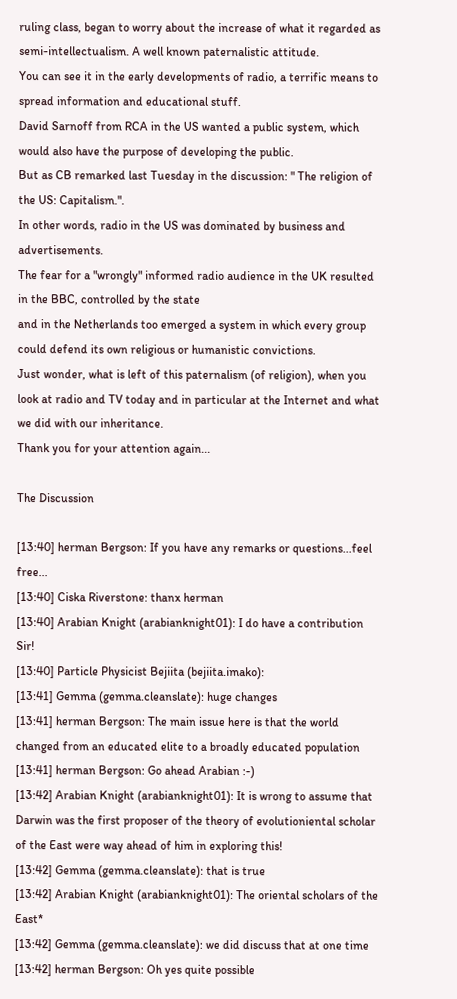ruling class, began to worry about the increase of what it regarded as semi-intellectualism. A well known paternalistic attitude.
You can see it in the early developments of radio, a terrific means to spread information and educational stuff.
David Sarnoff from RCA in the US wanted a public system, which would also have the purpose of developing the public.
But as CB remarked last Tuesday in the discussion: " The religion of the US: Capitalism.".
In other words, radio in the US was dominated by business and advertisements.
The fear for a "wrongly" informed radio audience in the UK resulted in the BBC, controlled by the state
and in the Netherlands too emerged a system in which every group could defend its own religious or humanistic convictions.
Just wonder, what is left of this paternalism (of religion), when you look at radio and TV today and in particular at the Internet and what we did with our inheritance.
Thank you for your attention again...

The Discussion

[13:40] herman Bergson: If you have any remarks or questions...feel free...
[13:40] Ciska Riverstone: thanx herman
[13:40] Arabian Knight (arabianknight01): I do have a contribution Sir!
[13:40] Particle Physicist Bejiita (bejiita.imako):
[13:41] Gemma (gemma.cleanslate): huge changes
[13:41] herman Bergson: The main issue here is that the world changed from an educated elite to a broadly educated population
[13:41] herman Bergson: Go ahead Arabian :-)
[13:42] Arabian Knight (arabianknight01): It is wrong to assume that Darwin was the first proposer of the theory of evolutioniental scholar of the East were way ahead of him in exploring this!
[13:42] Gemma (gemma.cleanslate): that is true
[13:42] Arabian Knight (arabianknight01): The oriental scholars of the East*
[13:42] Gemma (gemma.cleanslate): we did discuss that at one time
[13:42] herman Bergson: Oh yes quite possible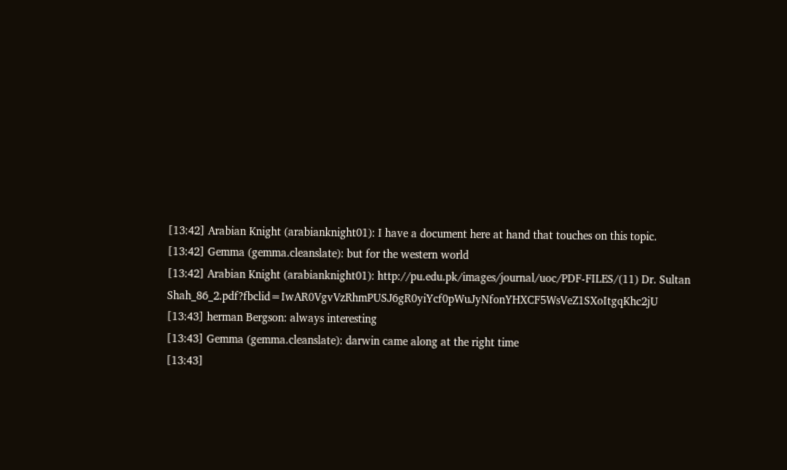[13:42] Arabian Knight (arabianknight01): I have a document here at hand that touches on this topic.
[13:42] Gemma (gemma.cleanslate): but for the western world
[13:42] Arabian Knight (arabianknight01): http://pu.edu.pk/images/journal/uoc/PDF-FILES/(11) Dr. Sultan Shah_86_2.pdf?fbclid=IwAR0VgvVzRhmPUSJ6gR0yiYcf0pWuJyNfonYHXCF5WsVeZ1SXoItgqKhc2jU
[13:43] herman Bergson: always interesting
[13:43] Gemma (gemma.cleanslate): darwin came along at the right time
[13:43]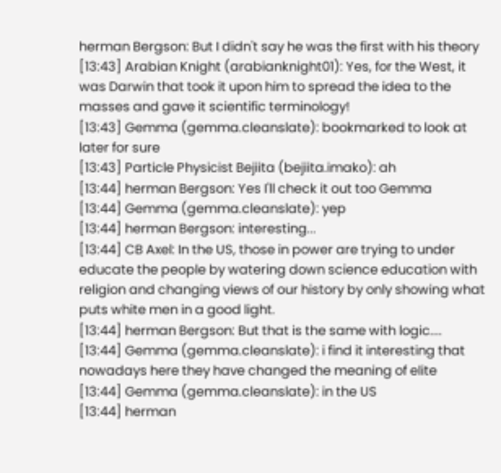herman Bergson: But I didn't say he was the first with his theory
[13:43] Arabian Knight (arabianknight01): Yes, for the West, it was Darwin that took it upon him to spread the idea to the masses and gave it scientific terminology!
[13:43] Gemma (gemma.cleanslate): bookmarked to look at later for sure
[13:43] Particle Physicist Bejiita (bejiita.imako): ah
[13:44] herman Bergson: Yes I'll check it out too Gemma
[13:44] Gemma (gemma.cleanslate): yep
[13:44] herman Bergson: interesting...
[13:44] CB Axel: In the US, those in power are trying to under educate the people by watering down science education with religion and changing views of our history by only showing what puts white men in a good light.
[13:44] herman Bergson: But that is the same with logic....
[13:44] Gemma (gemma.cleanslate): i find it interesting that nowadays here they have changed the meaning of elite
[13:44] Gemma (gemma.cleanslate): in the US
[13:44] herman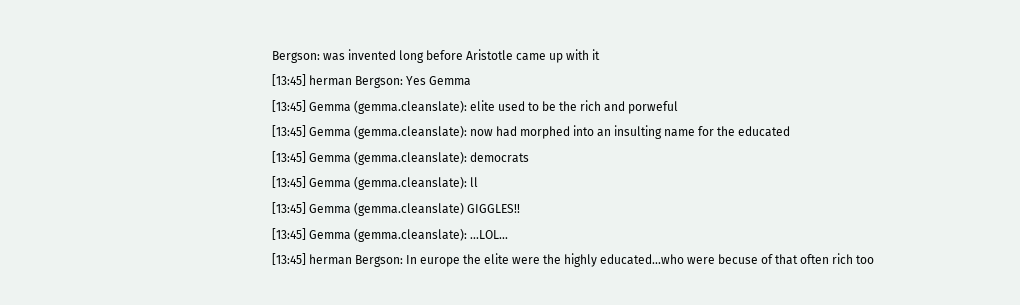Bergson: was invented long before Aristotle came up with it
[13:45] herman Bergson: Yes Gemma
[13:45] Gemma (gemma.cleanslate): elite used to be the rich and porweful
[13:45] Gemma (gemma.cleanslate): now had morphed into an insulting name for the educated
[13:45] Gemma (gemma.cleanslate): democrats
[13:45] Gemma (gemma.cleanslate): ll
[13:45] Gemma (gemma.cleanslate) GIGGLES!!
[13:45] Gemma (gemma.cleanslate): ...LOL...
[13:45] herman Bergson: In europe the elite were the highly educated...who were becuse of that often rich too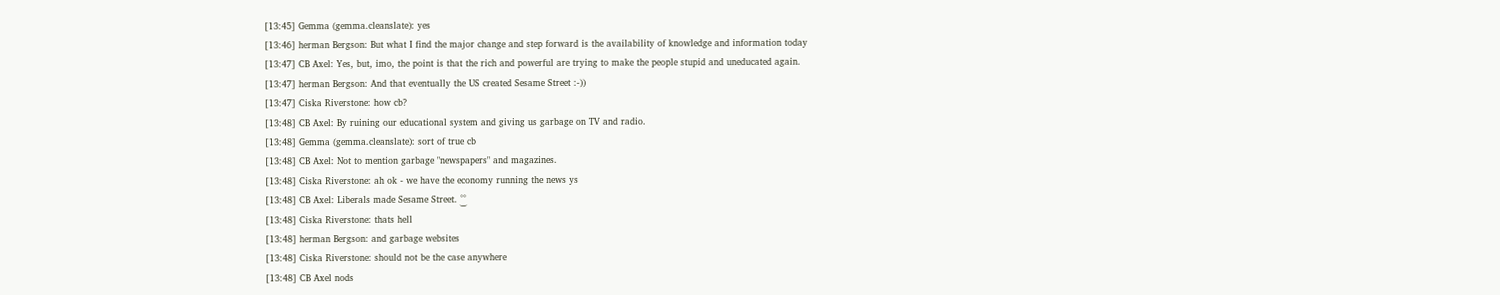[13:45] Gemma (gemma.cleanslate): yes
[13:46] herman Bergson: But what I find the major change and step forward is the availability of knowledge and information today
[13:47] CB Axel: Yes, but, imo, the point is that the rich and powerful are trying to make the people stupid and uneducated again.
[13:47] herman Bergson: And that eventually the US created Sesame Street :-))
[13:47] Ciska Riverstone: how cb?
[13:48] CB Axel: By ruining our educational system and giving us garbage on TV and radio.
[13:48] Gemma (gemma.cleanslate): sort of true cb
[13:48] CB Axel: Not to mention garbage "newspapers" and magazines.
[13:48] Ciska Riverstone: ah ok - we have the economy running the news ys
[13:48] CB Axel: Liberals made Sesame Street. °͜°
[13:48] Ciska Riverstone: thats hell
[13:48] herman Bergson: and garbage websites
[13:48] Ciska Riverstone: should not be the case anywhere
[13:48] CB Axel nods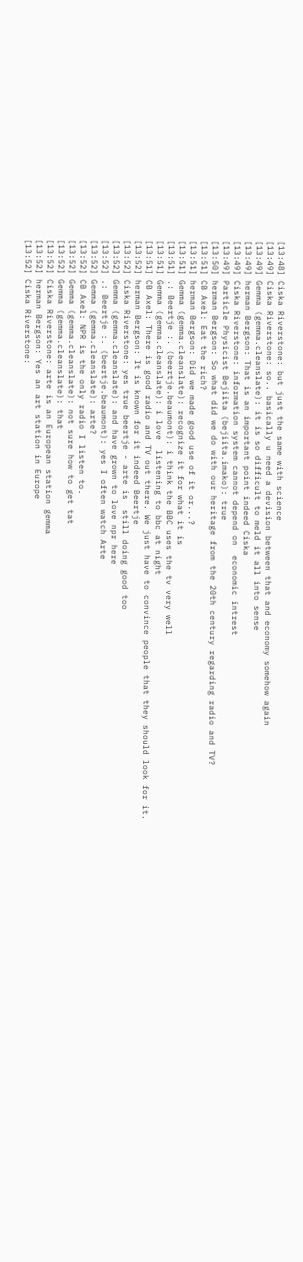[13:48] Ciska Riverstone: but just the same with science
[13:49] Ciska Riverstone: so.. basically u need a devision between that and economy somehow again
[13:49] Gemma (gemma.cleanslate): it is so difficult to meld it all into sense
[13:49] herman Bergson: That is an important point indeed Ciska
[13:49] Ciska Riverstone: information system cannot depend on  economic intrest
[13:49] Particle Physicist Bejiita (bejiita.imako): true
[13:50] herman Bergson: So what did we do with our heritage from the 20th century regarding radio and TV?
[13:51] CB Axel: Eat the rich?
[13:51] herman Bergson: Did we made good use of it or...?
[13:51] Gemma (gemma.cleanslate): recognize it for what it is
[13:51] .: Beertje :. (beertje.beaumont): i think the BBC uses the tv very well
[13:51] Gemma (gemma.cleanslate): i love  listening to bbc at night
[13:51] CB Axel: There is good radio and TV out there. We just have to convince people that they should look for it.
[13:52] herman Bergson: It is known for it indeed Beertje
[13:52] Ciska Riverstone: yes true beertje - arte is  still doing good too
[13:52] Gemma (gemma.cleanslate): and have grown to love npr here
[13:52] .: Beertje :. (beertje.beaumont): yes I often watch Arte
[13:52] Gemma (gemma.cleanslate): arte?
[13:52] CB Axel: NPR is the only radio I listen to.
[13:52] Gemma (gemma.cleanslate): not sure how to get tat
[13:52] Gemma (gemma.cleanslate): that
[13:52] Ciska Riverstone: arte is an European station gemma
[13:52] herman Bergson: Yes an art station in Europe
[13:52] Ciska Riverstone: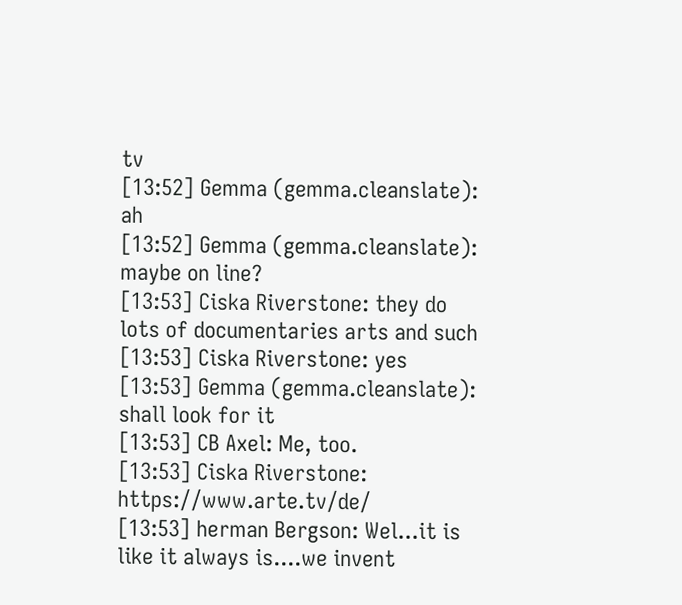tv
[13:52] Gemma (gemma.cleanslate): ah
[13:52] Gemma (gemma.cleanslate): maybe on line?
[13:53] Ciska Riverstone: they do lots of documentaries arts and such
[13:53] Ciska Riverstone: yes
[13:53] Gemma (gemma.cleanslate): shall look for it
[13:53] CB Axel: Me, too.
[13:53] Ciska Riverstone: https://www.arte.tv/de/
[13:53] herman Bergson: Wel...it is like it always is....we invent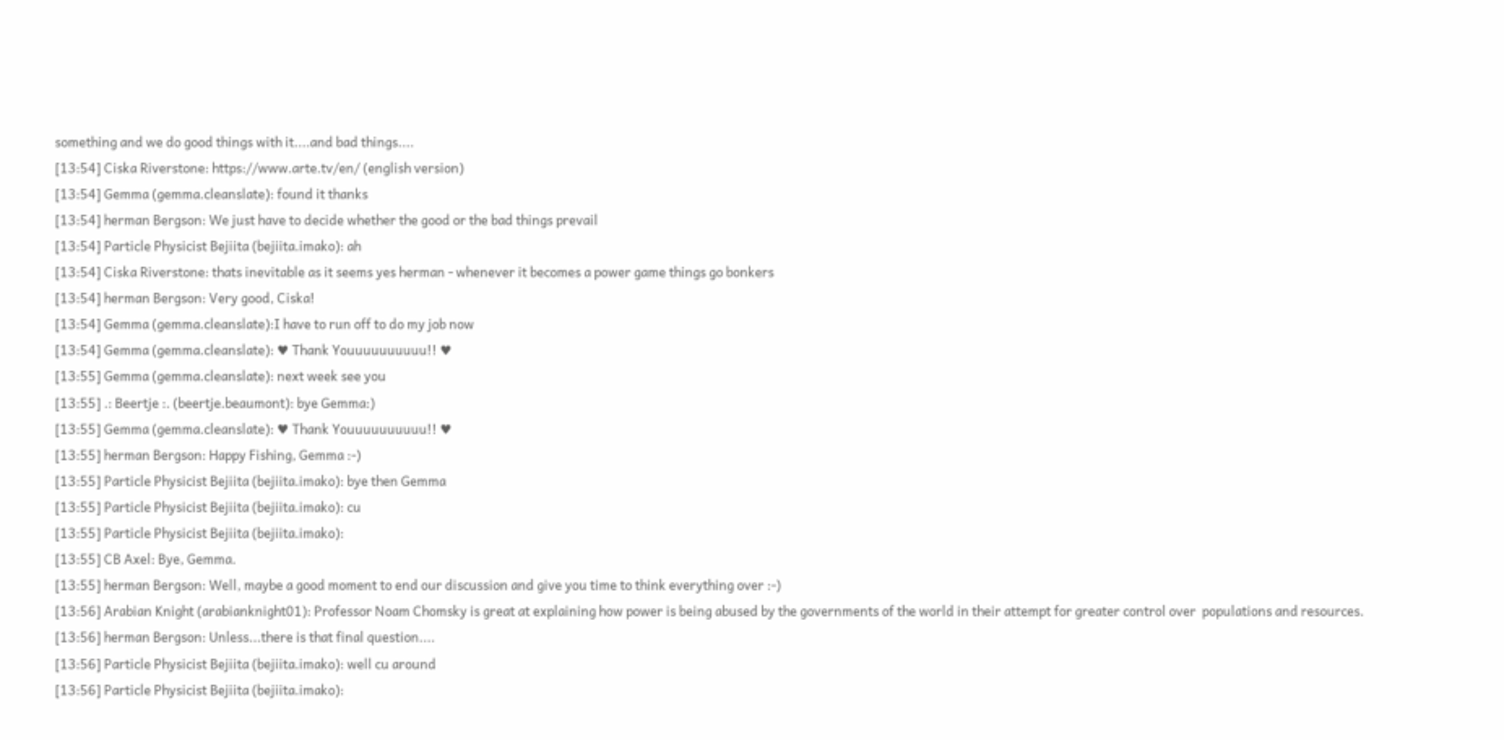something and we do good things with it....and bad things....
[13:54] Ciska Riverstone: https://www.arte.tv/en/ (english version)
[13:54] Gemma (gemma.cleanslate): found it thanks
[13:54] herman Bergson: We just have to decide whether the good or the bad things prevail
[13:54] Particle Physicist Bejiita (bejiita.imako): ah
[13:54] Ciska Riverstone: thats inevitable as it seems yes herman - whenever it becomes a power game things go bonkers
[13:54] herman Bergson: Very good, Ciska!
[13:54] Gemma (gemma.cleanslate):I have to run off to do my job now
[13:54] Gemma (gemma.cleanslate): ♥ Thank Youuuuuuuuuu!! ♥
[13:55] Gemma (gemma.cleanslate): next week see you
[13:55] .: Beertje :. (beertje.beaumont): bye Gemma:)
[13:55] Gemma (gemma.cleanslate): ♥ Thank Youuuuuuuuuu!! ♥
[13:55] herman Bergson: Happy Fishing, Gemma :-)
[13:55] Particle Physicist Bejiita (bejiita.imako): bye then Gemma
[13:55] Particle Physicist Bejiita (bejiita.imako): cu
[13:55] Particle Physicist Bejiita (bejiita.imako):
[13:55] CB Axel: Bye, Gemma.
[13:55] herman Bergson: Well, maybe a good moment to end our discussion and give you time to think everything over :-)
[13:56] Arabian Knight (arabianknight01): Professor Noam Chomsky is great at explaining how power is being abused by the governments of the world in their attempt for greater control over  populations and resources.
[13:56] herman Bergson: Unless...there is that final question....
[13:56] Particle Physicist Bejiita (bejiita.imako): well cu around
[13:56] Particle Physicist Bejiita (bejiita.imako):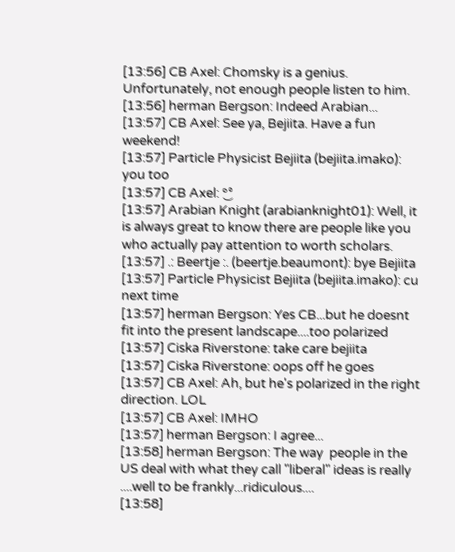[13:56] CB Axel: Chomsky is a genius. Unfortunately, not enough people listen to him.
[13:56] herman Bergson: Indeed Arabian...
[13:57] CB Axel: See ya, Bejiita. Have a fun weekend!
[13:57] Particle Physicist Bejiita (bejiita.imako): you too
[13:57] CB Axel: °͜°
[13:57] Arabian Knight (arabianknight01): Well, it is always great to know there are people like you who actually pay attention to worth scholars.
[13:57] .: Beertje :. (beertje.beaumont): bye Bejiita
[13:57] Particle Physicist Bejiita (bejiita.imako): cu next time
[13:57] herman Bergson: Yes CB...but he doesnt fit into the present landscape....too polarized
[13:57] Ciska Riverstone: take care bejiita
[13:57] Ciska Riverstone: oops off he goes
[13:57] CB Axel: Ah, but he's polarized in the right direction. LOL
[13:57] CB Axel: IMHO
[13:57] herman Bergson: I agree...
[13:58] herman Bergson: The way  people in the US deal with what they call "liberal" ideas is really ....well to be frankly...ridiculous....
[13:58]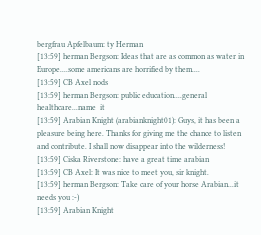bergfrau Apfelbaum: ty Herman
[13:59] herman Bergson: Ideas that are as common as water in Europe....some americans are horrified by them....
[13:59] CB Axel nods
[13:59] herman Bergson: public education....general healthcare...name  it
[13:59] Arabian Knight (arabianknight01): Guys, it has been a pleasure being here. Thanks for giving me the chance to listen and contribute. I shall now disappear into the wilderness!
[13:59] Ciska Riverstone: have a great time arabian
[13:59] CB Axel: It was nice to meet you, sir knight.
[13:59] herman Bergson: Take care of your horse Arabian...it needs you :-)
[13:59] Arabian Knight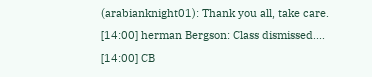(arabianknight01): Thank you all, take care.
[14:00] herman Bergson: Class dismissed....
[14:00] CB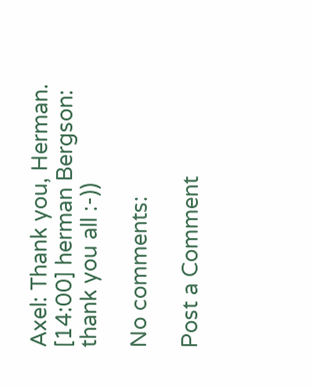Axel: Thank you, Herman.
[14:00] herman Bergson: thank you all :-))

No comments:

Post a Comment